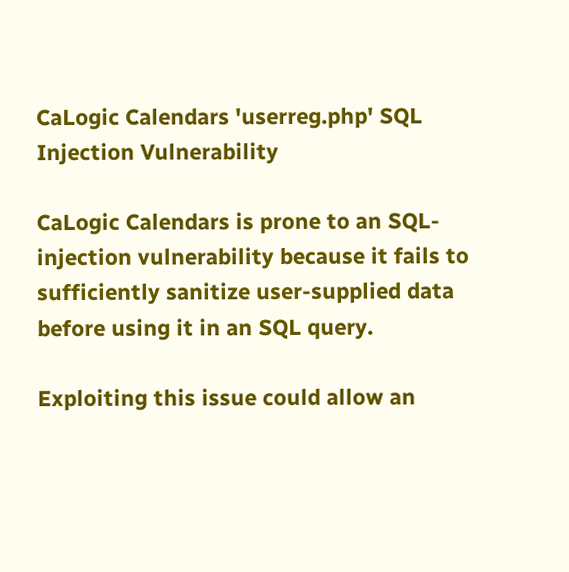CaLogic Calendars 'userreg.php' SQL Injection Vulnerability

CaLogic Calendars is prone to an SQL-injection vulnerability because it fails to sufficiently sanitize user-supplied data before using it in an SQL query.

Exploiting this issue could allow an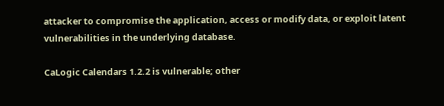attacker to compromise the application, access or modify data, or exploit latent vulnerabilities in the underlying database.

CaLogic Calendars 1.2.2 is vulnerable; other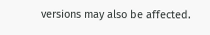versions may also be affected.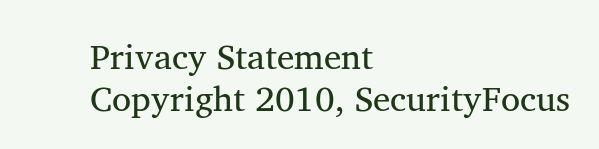Privacy Statement
Copyright 2010, SecurityFocus